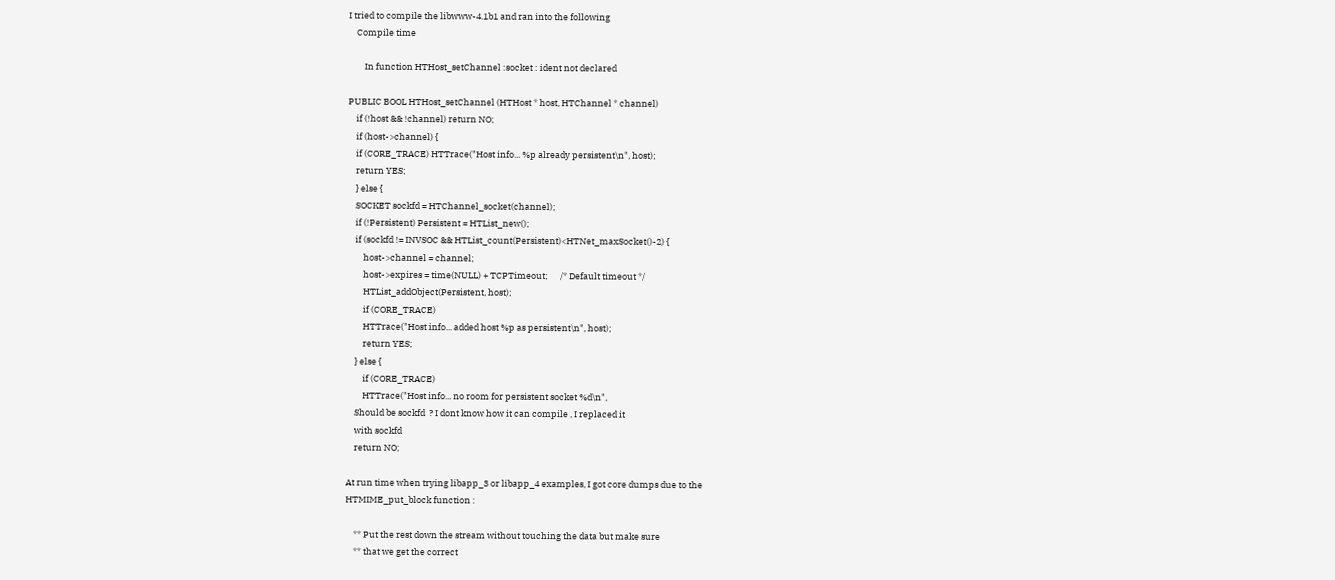I tried to compile the libwww-4.1b1 and ran into the following
    Compile time

        In function HTHost_setChannel :socket : ident not declared

PUBLIC BOOL HTHost_setChannel (HTHost * host, HTChannel * channel)
    if (!host && !channel) return NO;
    if (host->channel) {
    if (CORE_TRACE) HTTrace("Host info... %p already persistent\n", host);
    return YES;
    } else {
    SOCKET sockfd = HTChannel_socket(channel);
    if (!Persistent) Persistent = HTList_new();
    if (sockfd != INVSOC && HTList_count(Persistent)<HTNet_maxSocket()-2) {
        host->channel = channel;
        host->expires = time(NULL) + TCPTimeout;      /* Default timeout */
        HTList_addObject(Persistent, host);
        if (CORE_TRACE)
        HTTrace("Host info... added host %p as persistent\n", host);
        return YES;
    } else {
        if (CORE_TRACE)
        HTTrace("Host info... no room for persistent socket %d\n",
    Should be sockfd  ? I dont know how it can compile , I replaced it
    with sockfd
    return NO;

At run time when trying libapp_3 or libapp_4 examples, I got core dumps due to the
HTMIME_put_block function :

    ** Put the rest down the stream without touching the data but make sure
    ** that we get the correct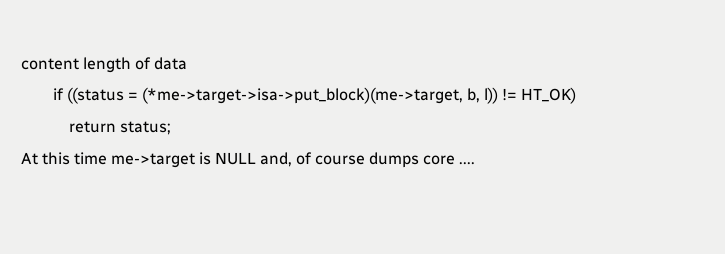content length of data
        if ((status = (*me->target->isa->put_block)(me->target, b, l)) != HT_OK)
            return status;
At this time me->target is NULL and, of course dumps core ....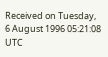Received on Tuesday, 6 August 1996 05:21:08 UTC